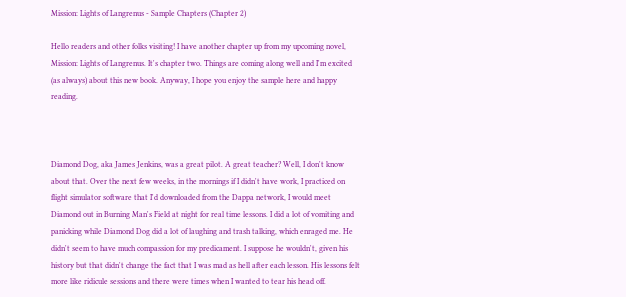Mission: Lights of Langrenus - Sample Chapters (Chapter 2)

Hello readers and other folks visiting! I have another chapter up from my upcoming novel, Mission: Lights of Langrenus. It's chapter two. Things are coming along well and I'm excited (as always) about this new book. Anyway, I hope you enjoy the sample here and happy reading.



Diamond Dog, aka James Jenkins, was a great pilot. A great teacher? Well, I don't know about that. Over the next few weeks, in the mornings if I didn't have work, I practiced on flight simulator software that I'd downloaded from the Dappa network, I would meet Diamond out in Burning Man's Field at night for real time lessons. I did a lot of vomiting and panicking while Diamond Dog did a lot of laughing and trash talking, which enraged me. He didn't seem to have much compassion for my predicament. I suppose he wouldn't, given his history but that didn't change the fact that I was mad as hell after each lesson. His lessons felt more like ridicule sessions and there were times when I wanted to tear his head off.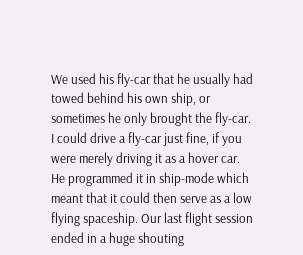We used his fly-car that he usually had towed behind his own ship, or sometimes he only brought the fly-car. I could drive a fly-car just fine, if you were merely driving it as a hover car. He programmed it in ship-mode which meant that it could then serve as a low flying spaceship. Our last flight session ended in a huge shouting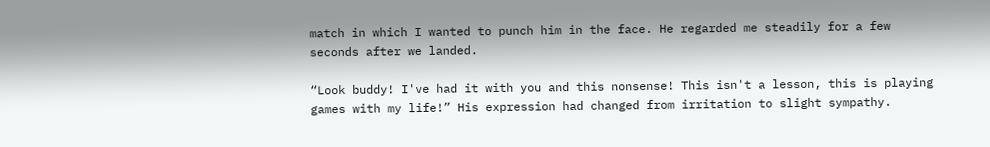match in which I wanted to punch him in the face. He regarded me steadily for a few seconds after we landed.

“Look buddy! I've had it with you and this nonsense! This isn't a lesson, this is playing games with my life!” His expression had changed from irritation to slight sympathy.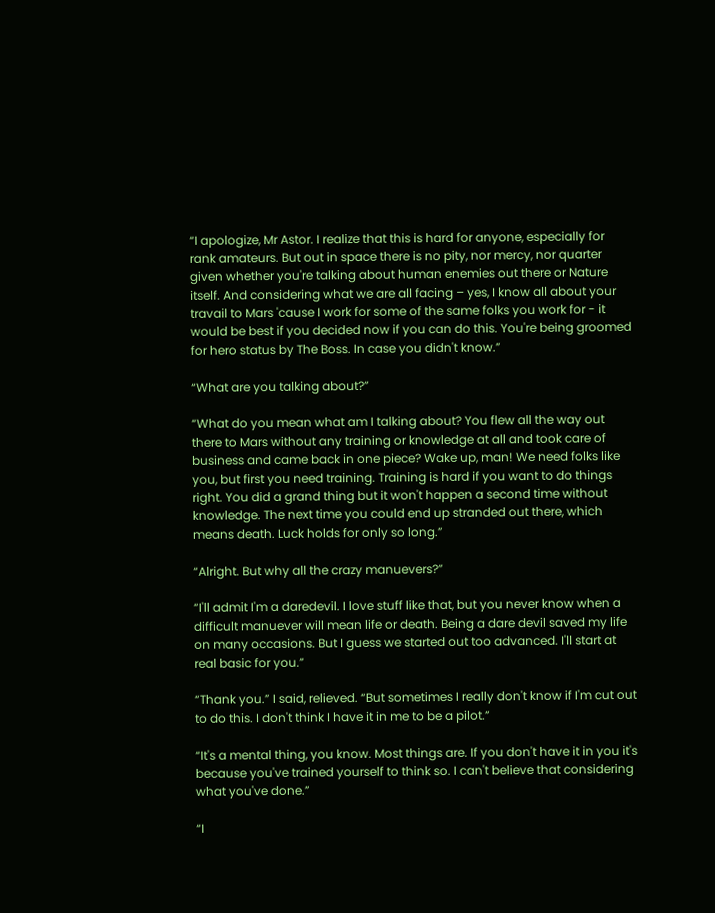“I apologize, Mr Astor. I realize that this is hard for anyone, especially for rank amateurs. But out in space there is no pity, nor mercy, nor quarter given whether you're talking about human enemies out there or Nature itself. And considering what we are all facing – yes, I know all about your travail to Mars 'cause I work for some of the same folks you work for - it would be best if you decided now if you can do this. You're being groomed for hero status by The Boss. In case you didn't know.”

“What are you talking about?”

“What do you mean what am I talking about? You flew all the way out there to Mars without any training or knowledge at all and took care of business and came back in one piece? Wake up, man! We need folks like you, but first you need training. Training is hard if you want to do things right. You did a grand thing but it won't happen a second time without knowledge. The next time you could end up stranded out there, which means death. Luck holds for only so long.”

“Alright. But why all the crazy manuevers?”

“I'll admit I'm a daredevil. I love stuff like that, but you never know when a difficult manuever will mean life or death. Being a dare devil saved my life on many occasions. But I guess we started out too advanced. I'll start at real basic for you.”

“Thank you.” I said, relieved. “But sometimes I really don't know if I'm cut out to do this. I don't think I have it in me to be a pilot.”

“It's a mental thing, you know. Most things are. If you don't have it in you it's because you've trained yourself to think so. I can't believe that considering what you've done.”

“I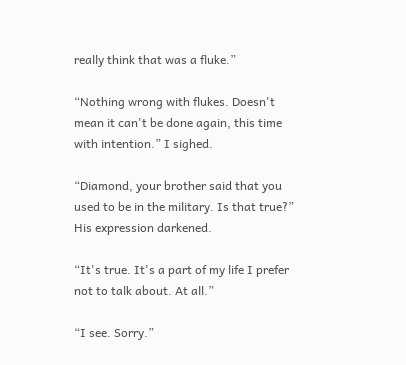really think that was a fluke.”

“Nothing wrong with flukes. Doesn't mean it can't be done again, this time with intention.” I sighed.

“Diamond, your brother said that you used to be in the military. Is that true?” His expression darkened.

“It's true. It's a part of my life I prefer not to talk about. At all.”

“I see. Sorry.”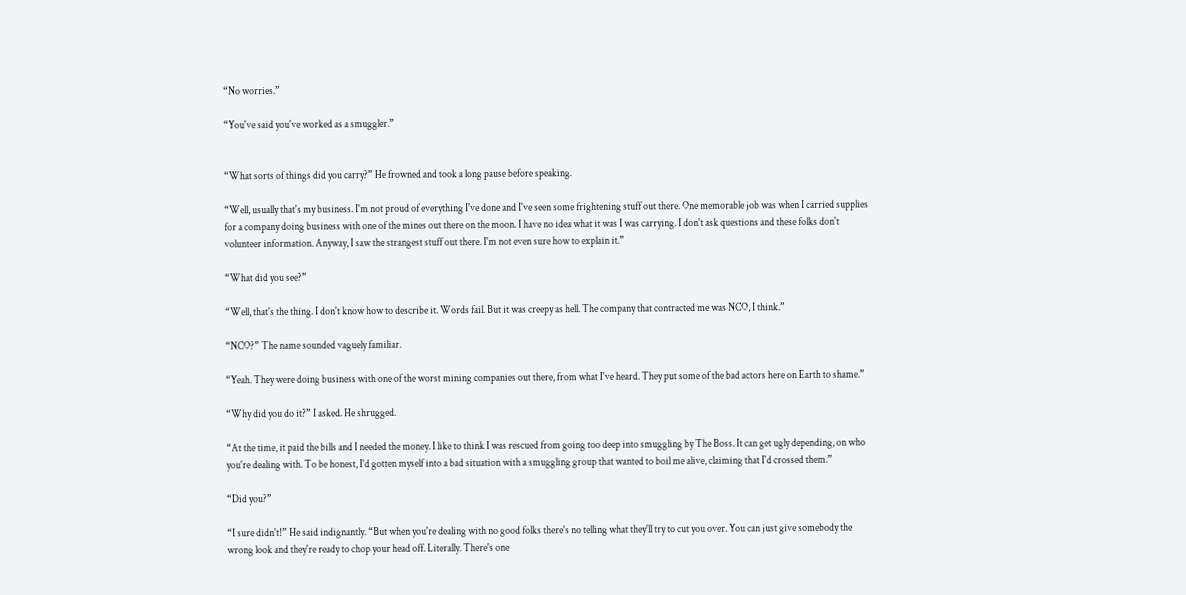“No worries.”

“You've said you've worked as a smuggler.”


“What sorts of things did you carry?” He frowned and took a long pause before speaking.

“Well, usually that's my business. I'm not proud of everything I've done and I've seen some frightening stuff out there. One memorable job was when I carried supplies for a company doing business with one of the mines out there on the moon. I have no idea what it was I was carrying. I don't ask questions and these folks don't volunteer information. Anyway, I saw the strangest stuff out there. I'm not even sure how to explain it.”

“What did you see?”

“Well, that's the thing. I don't know how to describe it. Words fail. But it was creepy as hell. The company that contracted me was NCO, I think.”

“NCO?” The name sounded vaguely familiar.

“Yeah. They were doing business with one of the worst mining companies out there, from what I've heard. They put some of the bad actors here on Earth to shame.”

“Why did you do it?” I asked. He shrugged.

“At the time, it paid the bills and I needed the money. I like to think I was rescued from going too deep into smuggling by The Boss. It can get ugly depending, on who you're dealing with. To be honest, I'd gotten myself into a bad situation with a smuggling group that wanted to boil me alive, claiming that I'd crossed them.”

“Did you?”

“I sure didn't!” He said indignantly. “But when you're dealing with no good folks there's no telling what they'll try to cut you over. You can just give somebody the wrong look and they're ready to chop your head off. Literally. There's one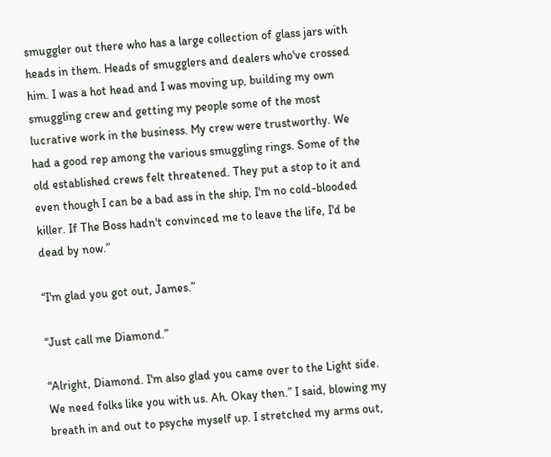smuggler out there who has a large collection of glass jars with heads in them. Heads of smugglers and dealers who've crossed him. I was a hot head and I was moving up, building my own smuggling crew and getting my people some of the most lucrative work in the business. My crew were trustworthy. We had a good rep among the various smuggling rings. Some of the old established crews felt threatened. They put a stop to it and even though I can be a bad ass in the ship, I'm no cold-blooded killer. If The Boss hadn't convinced me to leave the life, I'd be dead by now.”

“I'm glad you got out, James.”

“Just call me Diamond.”

“Alright, Diamond. I'm also glad you came over to the Light side. We need folks like you with us. Ah. Okay then.” I said, blowing my breath in and out to psyche myself up. I stretched my arms out,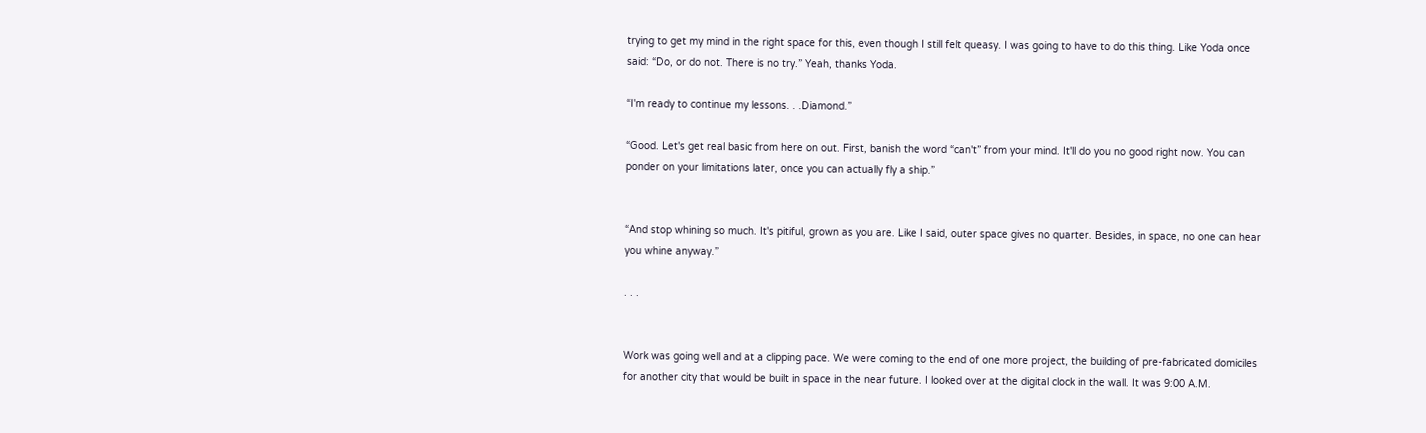trying to get my mind in the right space for this, even though I still felt queasy. I was going to have to do this thing. Like Yoda once said: “Do, or do not. There is no try.” Yeah, thanks Yoda.

“I'm ready to continue my lessons. . .Diamond.”

“Good. Let's get real basic from here on out. First, banish the word “can't” from your mind. It'll do you no good right now. You can ponder on your limitations later, once you can actually fly a ship.”


“And stop whining so much. It's pitiful, grown as you are. Like I said, outer space gives no quarter. Besides, in space, no one can hear you whine anyway.”

. . .


Work was going well and at a clipping pace. We were coming to the end of one more project, the building of pre-fabricated domiciles for another city that would be built in space in the near future. I looked over at the digital clock in the wall. It was 9:00 A.M.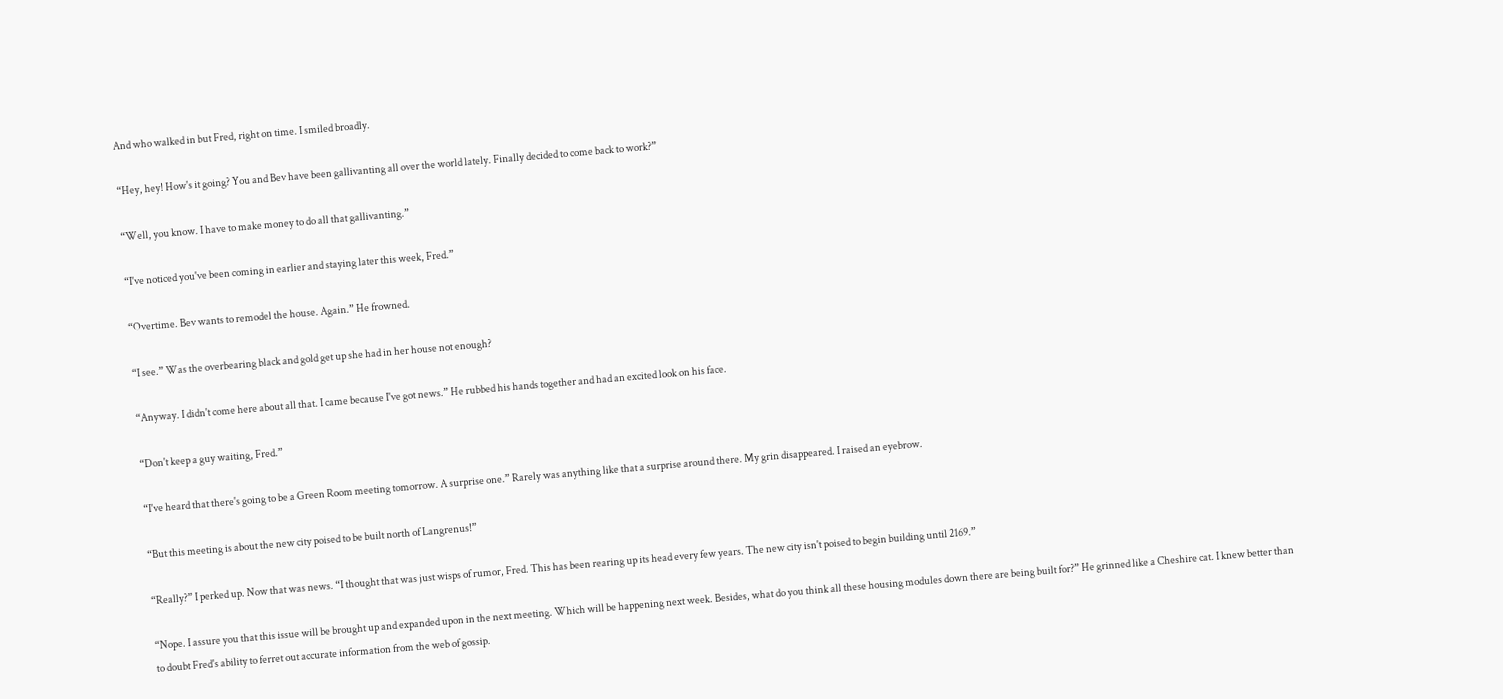And who walked in but Fred, right on time. I smiled broadly.

“Hey, hey! How's it going? You and Bev have been gallivanting all over the world lately. Finally decided to come back to work?”

“Well, you know. I have to make money to do all that gallivanting.”

“I've noticed you've been coming in earlier and staying later this week, Fred.”

“Overtime. Bev wants to remodel the house. Again.” He frowned.

“I see.” Was the overbearing black and gold get up she had in her house not enough?

“Anyway. I didn't come here about all that. I came because I've got news.” He rubbed his hands together and had an excited look on his face.

“Don't keep a guy waiting, Fred.”

“I've heard that there's going to be a Green Room meeting tomorrow. A surprise one.” Rarely was anything like that a surprise around there. My grin disappeared. I raised an eyebrow.

“But this meeting is about the new city poised to be built north of Langrenus!”

“Really?” I perked up. Now that was news. “I thought that was just wisps of rumor, Fred. This has been rearing up its head every few years. The new city isn't poised to begin building until 2169.”

“Nope. I assure you that this issue will be brought up and expanded upon in the next meeting. Which will be happening next week. Besides, what do you think all these housing modules down there are being built for?” He grinned like a Cheshire cat. I knew better than to doubt Fred's ability to ferret out accurate information from the web of gossip.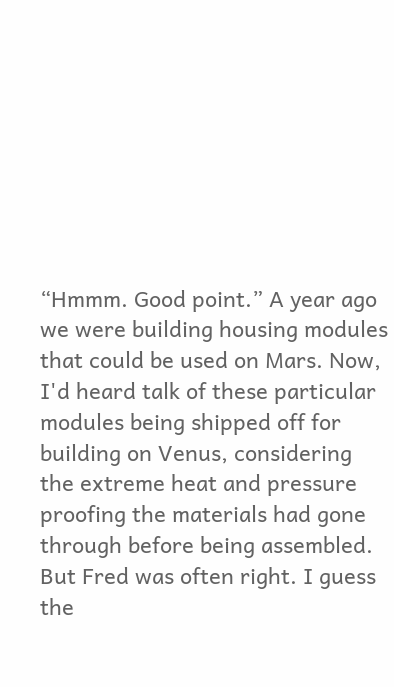“Hmmm. Good point.” A year ago we were building housing modules that could be used on Mars. Now, I'd heard talk of these particular modules being shipped off for building on Venus, considering the extreme heat and pressure proofing the materials had gone through before being assembled. But Fred was often right. I guess the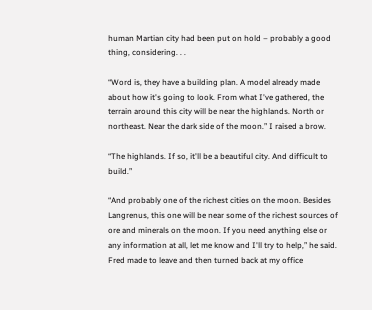human Martian city had been put on hold – probably a good thing, considering. . .

“Word is, they have a building plan. A model already made about how it's going to look. From what I've gathered, the terrain around this city will be near the highlands. North or northeast. Near the dark side of the moon.” I raised a brow.

“The highlands. If so, it'll be a beautiful city. And difficult to build.”

“And probably one of the richest cities on the moon. Besides Langrenus, this one will be near some of the richest sources of ore and minerals on the moon. If you need anything else or any information at all, let me know and I'll try to help,” he said. Fred made to leave and then turned back at my office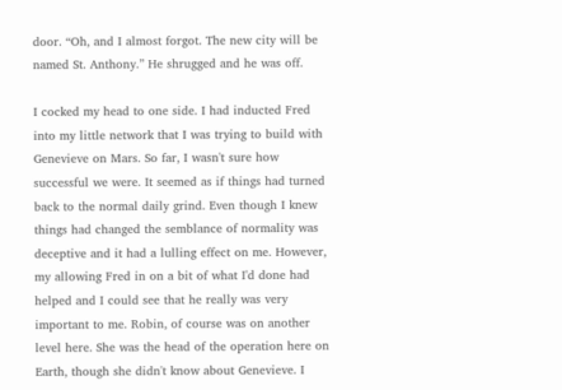door. “Oh, and I almost forgot. The new city will be named St. Anthony.” He shrugged and he was off.

I cocked my head to one side. I had inducted Fred into my little network that I was trying to build with Genevieve on Mars. So far, I wasn't sure how successful we were. It seemed as if things had turned back to the normal daily grind. Even though I knew things had changed the semblance of normality was deceptive and it had a lulling effect on me. However, my allowing Fred in on a bit of what I'd done had helped and I could see that he really was very important to me. Robin, of course was on another level here. She was the head of the operation here on Earth, though she didn't know about Genevieve. I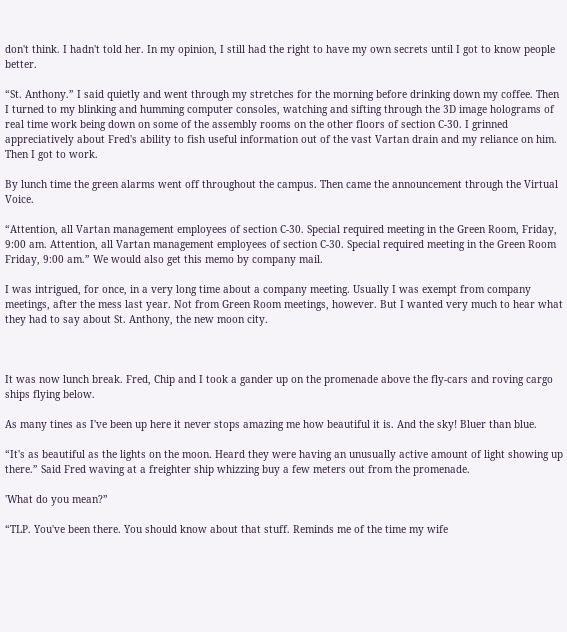don't think. I hadn't told her. In my opinion, I still had the right to have my own secrets until I got to know people better.

“St. Anthony.” I said quietly and went through my stretches for the morning before drinking down my coffee. Then I turned to my blinking and humming computer consoles, watching and sifting through the 3D image holograms of real time work being down on some of the assembly rooms on the other floors of section C-30. I grinned appreciatively about Fred's ability to fish useful information out of the vast Vartan drain and my reliance on him. Then I got to work.

By lunch time the green alarms went off throughout the campus. Then came the announcement through the Virtual Voice.

“Attention, all Vartan management employees of section C-30. Special required meeting in the Green Room, Friday, 9:00 am. Attention, all Vartan management employees of section C-30. Special required meeting in the Green Room Friday, 9:00 am.” We would also get this memo by company mail.

I was intrigued, for once, in a very long time about a company meeting. Usually I was exempt from company meetings, after the mess last year. Not from Green Room meetings, however. But I wanted very much to hear what they had to say about St. Anthony, the new moon city.



It was now lunch break. Fred, Chip and I took a gander up on the promenade above the fly-cars and roving cargo ships flying below.

As many tines as I've been up here it never stops amazing me how beautiful it is. And the sky! Bluer than blue.

“It's as beautiful as the lights on the moon. Heard they were having an unusually active amount of light showing up there.” Said Fred waving at a freighter ship whizzing buy a few meters out from the promenade.

'What do you mean?”

“TLP. You've been there. You should know about that stuff. Reminds me of the time my wife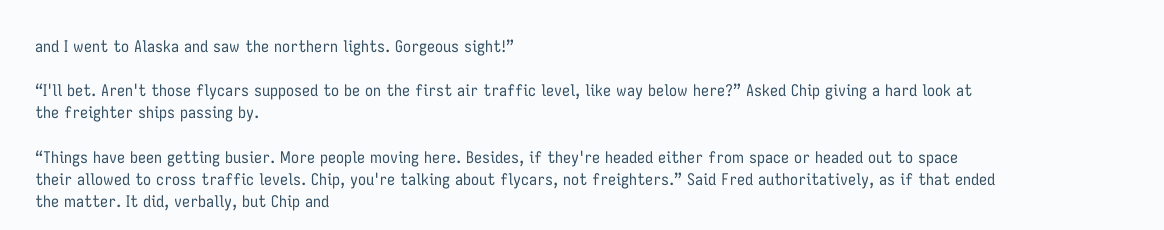and I went to Alaska and saw the northern lights. Gorgeous sight!”

“I'll bet. Aren't those flycars supposed to be on the first air traffic level, like way below here?” Asked Chip giving a hard look at the freighter ships passing by.

“Things have been getting busier. More people moving here. Besides, if they're headed either from space or headed out to space their allowed to cross traffic levels. Chip, you're talking about flycars, not freighters.” Said Fred authoritatively, as if that ended the matter. It did, verbally, but Chip and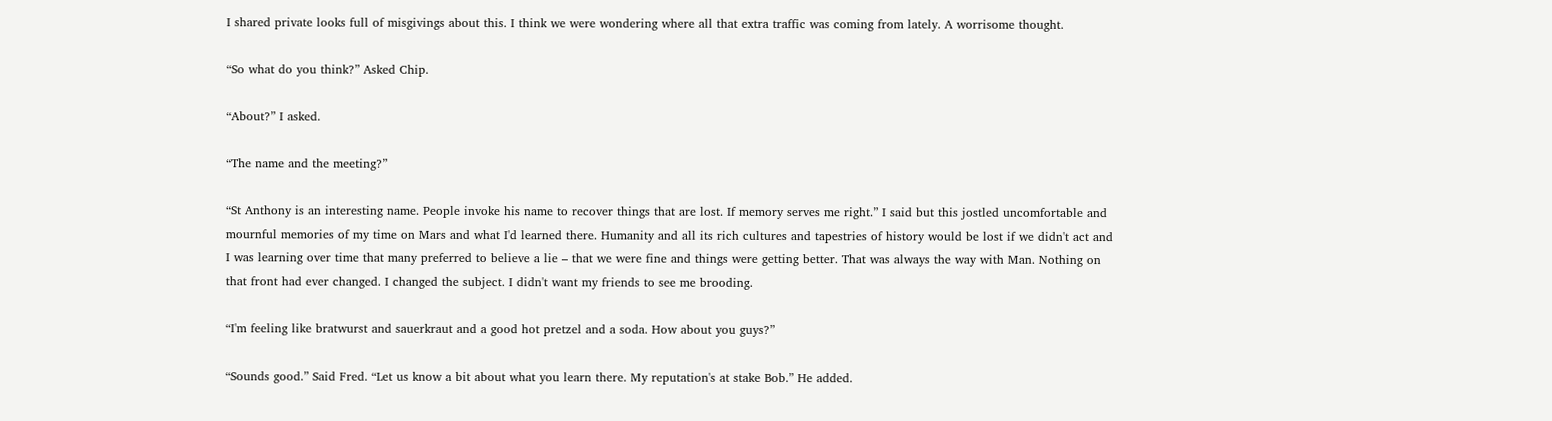I shared private looks full of misgivings about this. I think we were wondering where all that extra traffic was coming from lately. A worrisome thought.

“So what do you think?” Asked Chip.

“About?” I asked.

“The name and the meeting?”

“St Anthony is an interesting name. People invoke his name to recover things that are lost. If memory serves me right.” I said but this jostled uncomfortable and mournful memories of my time on Mars and what I'd learned there. Humanity and all its rich cultures and tapestries of history would be lost if we didn't act and I was learning over time that many preferred to believe a lie – that we were fine and things were getting better. That was always the way with Man. Nothing on that front had ever changed. I changed the subject. I didn't want my friends to see me brooding.

“I'm feeling like bratwurst and sauerkraut and a good hot pretzel and a soda. How about you guys?”

“Sounds good.” Said Fred. “Let us know a bit about what you learn there. My reputation's at stake Bob.” He added.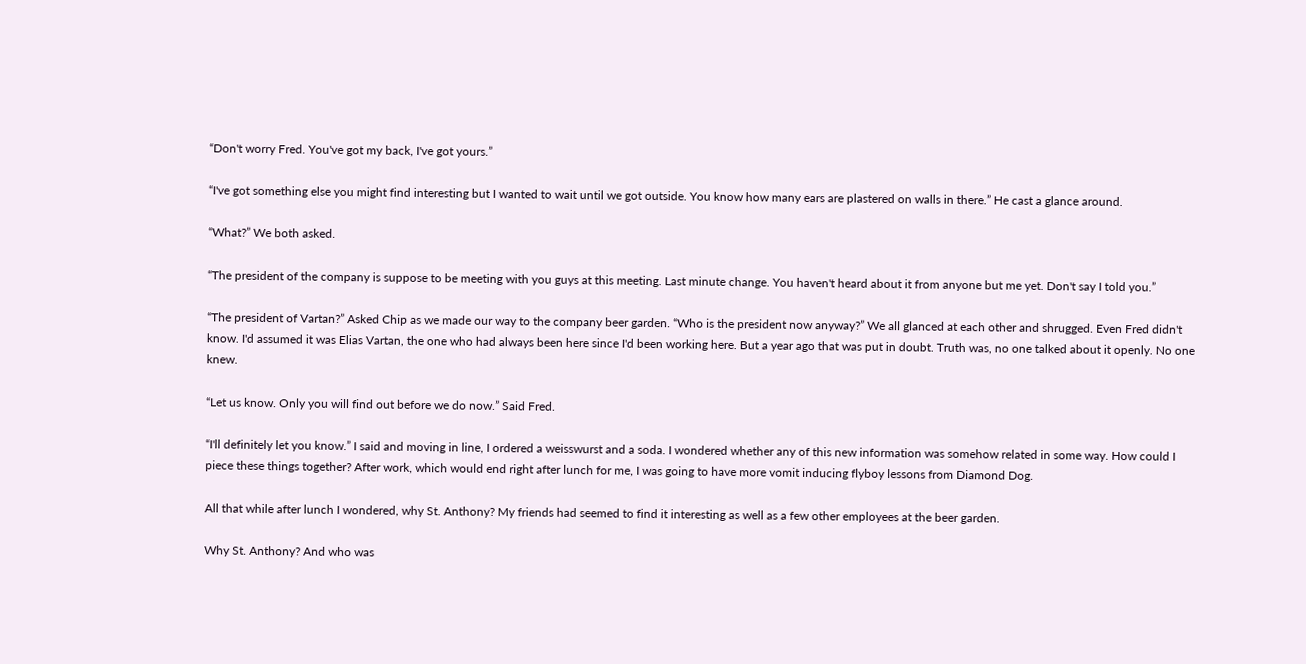“Don't worry Fred. You've got my back, I've got yours.”

“I've got something else you might find interesting but I wanted to wait until we got outside. You know how many ears are plastered on walls in there.” He cast a glance around.

“What?” We both asked.

“The president of the company is suppose to be meeting with you guys at this meeting. Last minute change. You haven't heard about it from anyone but me yet. Don't say I told you.”

“The president of Vartan?” Asked Chip as we made our way to the company beer garden. “Who is the president now anyway?” We all glanced at each other and shrugged. Even Fred didn't know. I'd assumed it was Elias Vartan, the one who had always been here since I'd been working here. But a year ago that was put in doubt. Truth was, no one talked about it openly. No one knew.

“Let us know. Only you will find out before we do now.” Said Fred.

“I'll definitely let you know.” I said and moving in line, I ordered a weisswurst and a soda. I wondered whether any of this new information was somehow related in some way. How could I piece these things together? After work, which would end right after lunch for me, I was going to have more vomit inducing flyboy lessons from Diamond Dog.

All that while after lunch I wondered, why St. Anthony? My friends had seemed to find it interesting as well as a few other employees at the beer garden.

Why St. Anthony? And who was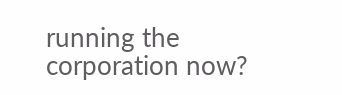running the corporation now?